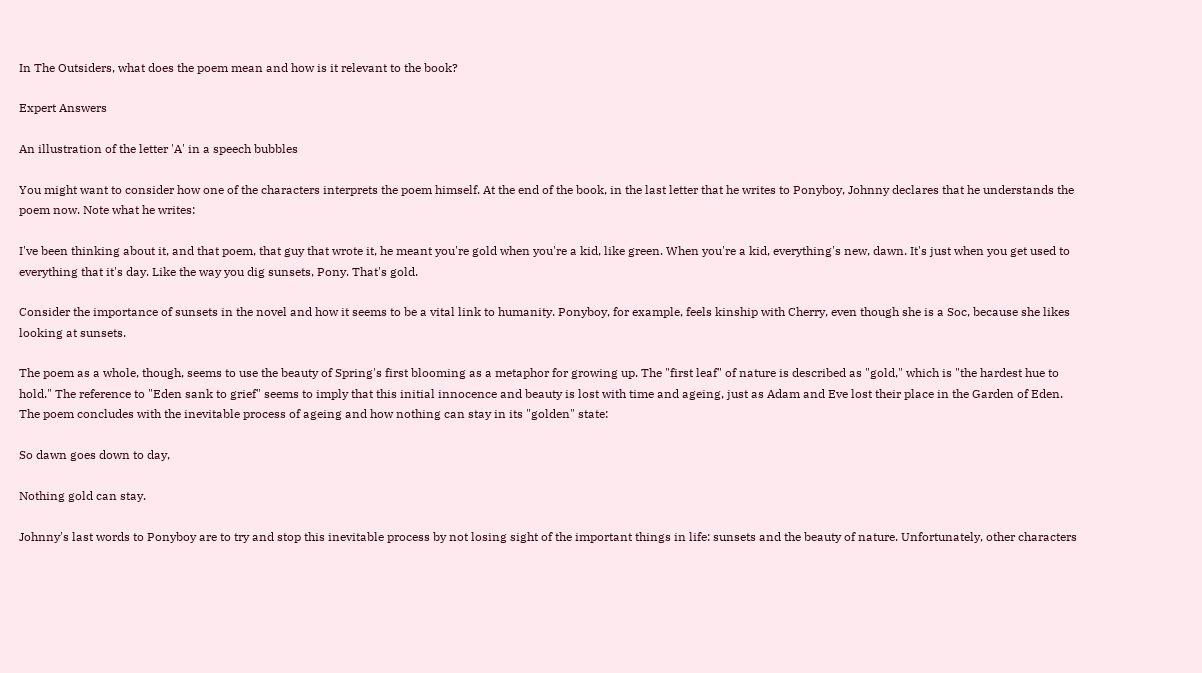In The Outsiders, what does the poem mean and how is it relevant to the book?

Expert Answers

An illustration of the letter 'A' in a speech bubbles

You might want to consider how one of the characters interprets the poem himself. At the end of the book, in the last letter that he writes to Ponyboy, Johnny declares that he understands the poem now. Note what he writes:

I've been thinking about it, and that poem, that guy that wrote it, he meant you're gold when you're a kid, like green. When you're a kid, everything's new, dawn. It's just when you get used to everything that it's day. Like the way you dig sunsets, Pony. That's gold.

Consider the importance of sunsets in the novel and how it seems to be a vital link to humanity. Ponyboy, for example, feels kinship with Cherry, even though she is a Soc, because she likes looking at sunsets.

The poem as a whole, though, seems to use the beauty of Spring's first blooming as a metaphor for growing up. The "first leaf" of nature is described as "gold," which is "the hardest hue to hold." The reference to "Eden sank to grief" seems to imply that this initial innocence and beauty is lost with time and ageing, just as Adam and Eve lost their place in the Garden of Eden. The poem concludes with the inevitable process of ageing and how nothing can stay in its "golden" state:

So dawn goes down to day,

Nothing gold can stay.

Johnny's last words to Ponyboy are to try and stop this inevitable process by not losing sight of the important things in life: sunsets and the beauty of nature. Unfortunately, other characters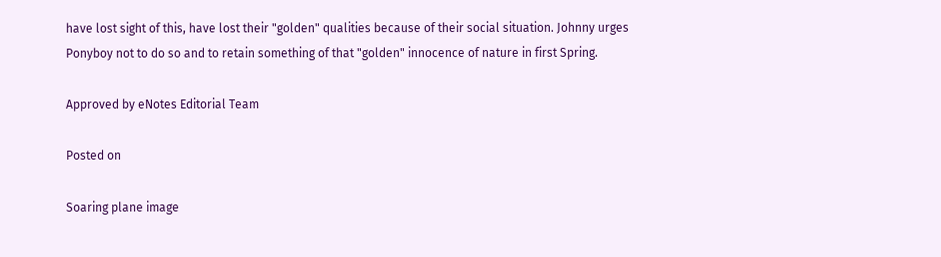have lost sight of this, have lost their "golden" qualities because of their social situation. Johnny urges Ponyboy not to do so and to retain something of that "golden" innocence of nature in first Spring.

Approved by eNotes Editorial Team

Posted on

Soaring plane image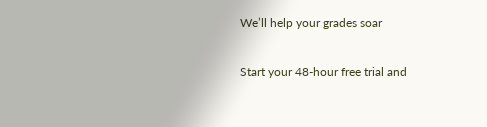We’ll help your grades soar

Start your 48-hour free trial and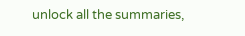unlock all the summaries,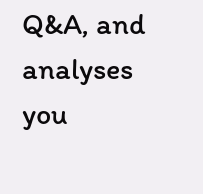Q&A, and analyses you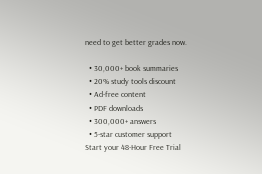need to get better grades now.

  • 30,000+ book summaries
  • 20% study tools discount
  • Ad-free content
  • PDF downloads
  • 300,000+ answers
  • 5-star customer support
Start your 48-Hour Free Trial